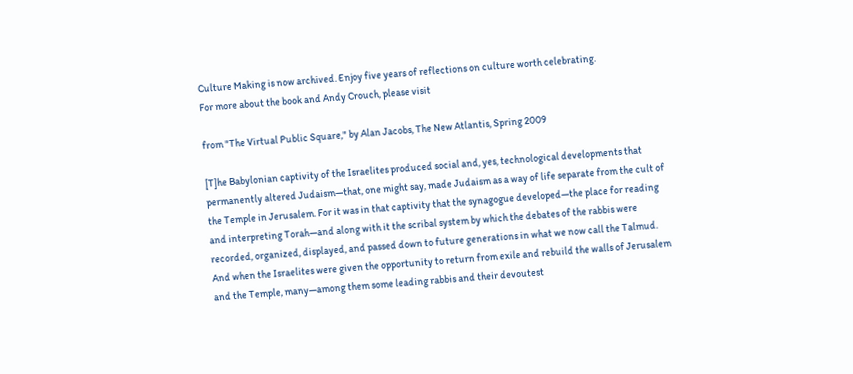Culture Making is now archived. Enjoy five years of reflections on culture worth celebrating.
For more about the book and Andy Crouch, please visit

from "The Virtual Public Square," by Alan Jacobs, The New Atlantis, Spring 2009

[T]he Babylonian captivity of the Israelites produced social and, yes, technological developments that permanently altered Judaism—that, one might say, made Judaism as a way of life separate from the cult of the Temple in Jerusalem. For it was in that captivity that the synagogue developed—the place for reading and interpreting Torah—and along with it the scribal system by which the debates of the rabbis were recorded, organized, displayed, and passed down to future generations in what we now call the Talmud. And when the Israelites were given the opportunity to return from exile and rebuild the walls of Jerusalem and the Temple, many—among them some leading rabbis and their devoutest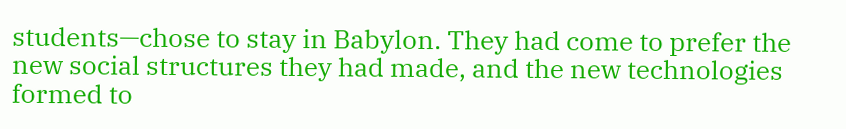students—chose to stay in Babylon. They had come to prefer the new social structures they had made, and the new technologies formed to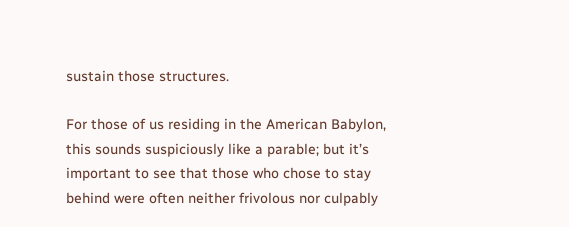sustain those structures.

For those of us residing in the American Babylon, this sounds suspiciously like a parable; but it’s important to see that those who chose to stay behind were often neither frivolous nor culpably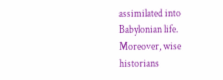assimilated into Babylonian life. Moreover, wise historians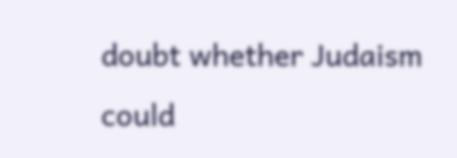doubt whether Judaism could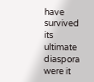have survived its ultimate diaspora were it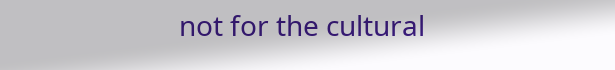not for the cultural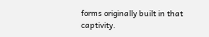forms originally built in that captivity.